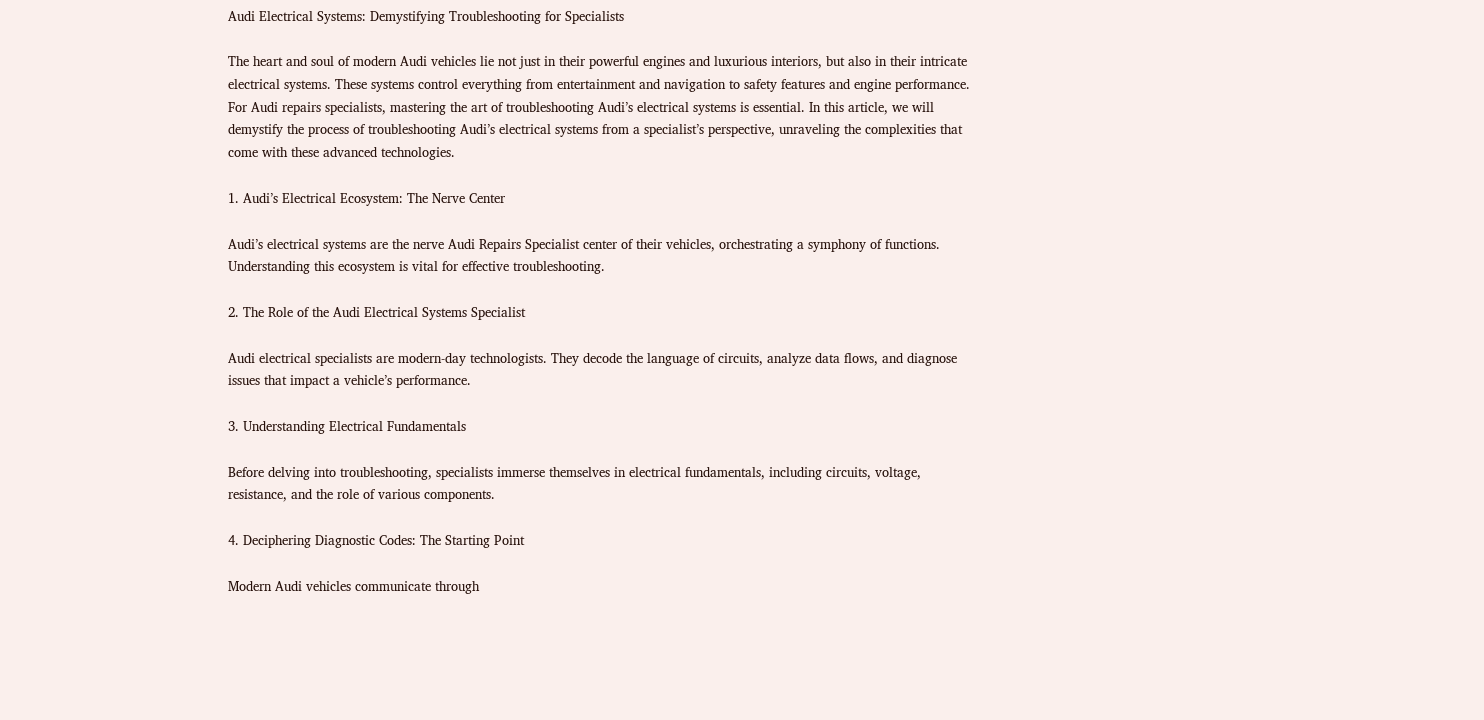Audi Electrical Systems: Demystifying Troubleshooting for Specialists

The heart and soul of modern Audi vehicles lie not just in their powerful engines and luxurious interiors, but also in their intricate electrical systems. These systems control everything from entertainment and navigation to safety features and engine performance. For Audi repairs specialists, mastering the art of troubleshooting Audi’s electrical systems is essential. In this article, we will demystify the process of troubleshooting Audi’s electrical systems from a specialist’s perspective, unraveling the complexities that come with these advanced technologies.

1. Audi’s Electrical Ecosystem: The Nerve Center

Audi’s electrical systems are the nerve Audi Repairs Specialist center of their vehicles, orchestrating a symphony of functions. Understanding this ecosystem is vital for effective troubleshooting.

2. The Role of the Audi Electrical Systems Specialist

Audi electrical specialists are modern-day technologists. They decode the language of circuits, analyze data flows, and diagnose issues that impact a vehicle’s performance.

3. Understanding Electrical Fundamentals

Before delving into troubleshooting, specialists immerse themselves in electrical fundamentals, including circuits, voltage, resistance, and the role of various components.

4. Deciphering Diagnostic Codes: The Starting Point

Modern Audi vehicles communicate through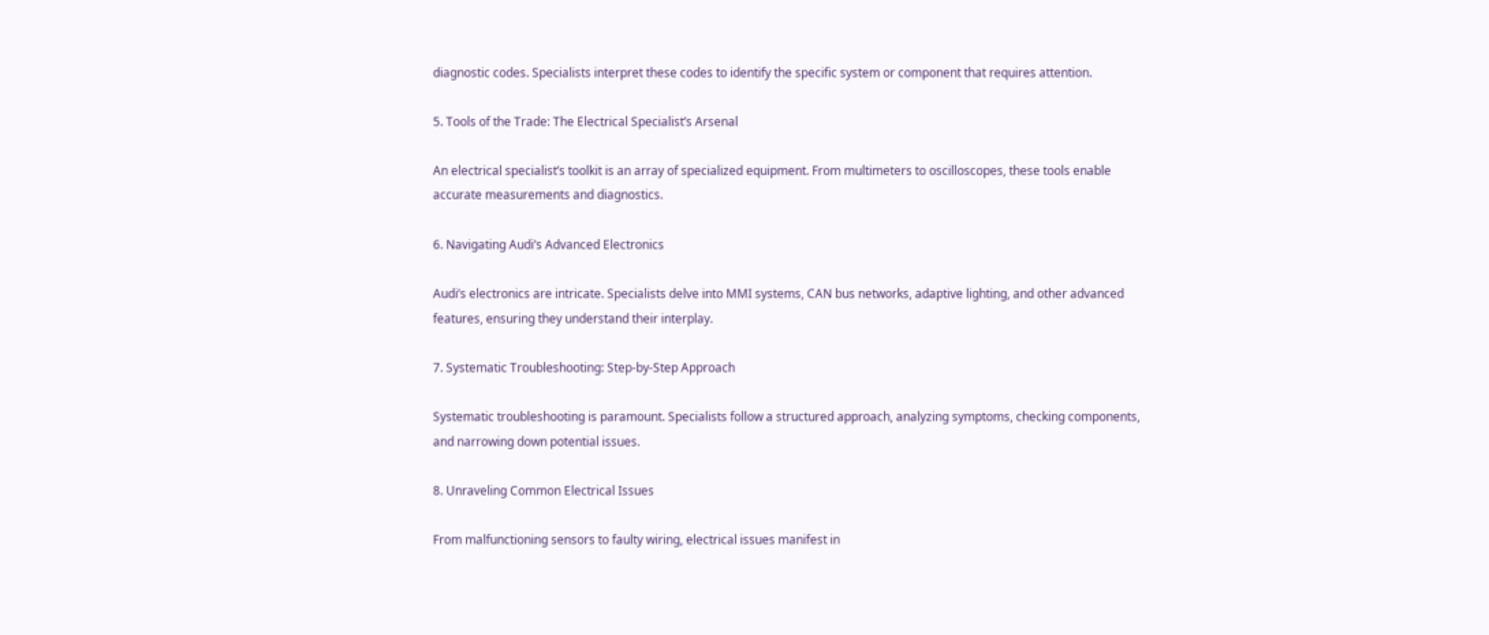diagnostic codes. Specialists interpret these codes to identify the specific system or component that requires attention.

5. Tools of the Trade: The Electrical Specialist’s Arsenal

An electrical specialist’s toolkit is an array of specialized equipment. From multimeters to oscilloscopes, these tools enable accurate measurements and diagnostics.

6. Navigating Audi’s Advanced Electronics

Audi’s electronics are intricate. Specialists delve into MMI systems, CAN bus networks, adaptive lighting, and other advanced features, ensuring they understand their interplay.

7. Systematic Troubleshooting: Step-by-Step Approach

Systematic troubleshooting is paramount. Specialists follow a structured approach, analyzing symptoms, checking components, and narrowing down potential issues.

8. Unraveling Common Electrical Issues

From malfunctioning sensors to faulty wiring, electrical issues manifest in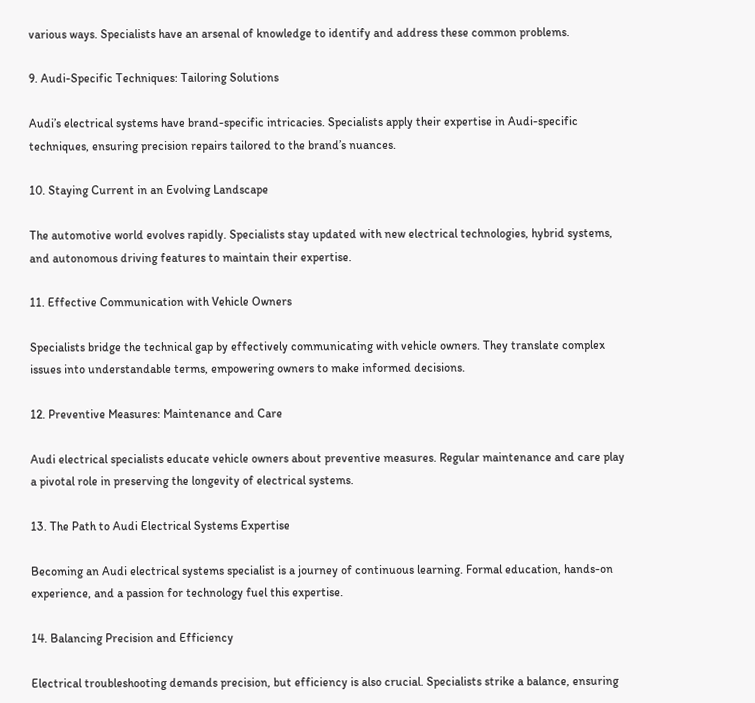various ways. Specialists have an arsenal of knowledge to identify and address these common problems.

9. Audi-Specific Techniques: Tailoring Solutions

Audi’s electrical systems have brand-specific intricacies. Specialists apply their expertise in Audi-specific techniques, ensuring precision repairs tailored to the brand’s nuances.

10. Staying Current in an Evolving Landscape

The automotive world evolves rapidly. Specialists stay updated with new electrical technologies, hybrid systems, and autonomous driving features to maintain their expertise.

11. Effective Communication with Vehicle Owners

Specialists bridge the technical gap by effectively communicating with vehicle owners. They translate complex issues into understandable terms, empowering owners to make informed decisions.

12. Preventive Measures: Maintenance and Care

Audi electrical specialists educate vehicle owners about preventive measures. Regular maintenance and care play a pivotal role in preserving the longevity of electrical systems.

13. The Path to Audi Electrical Systems Expertise

Becoming an Audi electrical systems specialist is a journey of continuous learning. Formal education, hands-on experience, and a passion for technology fuel this expertise.

14. Balancing Precision and Efficiency

Electrical troubleshooting demands precision, but efficiency is also crucial. Specialists strike a balance, ensuring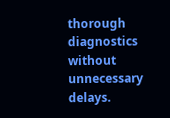thorough diagnostics without unnecessary delays.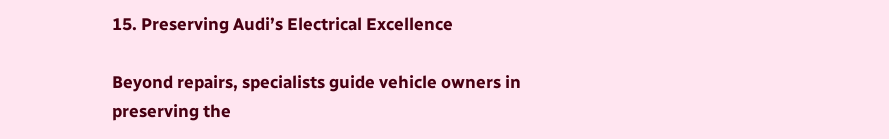15. Preserving Audi’s Electrical Excellence

Beyond repairs, specialists guide vehicle owners in preserving the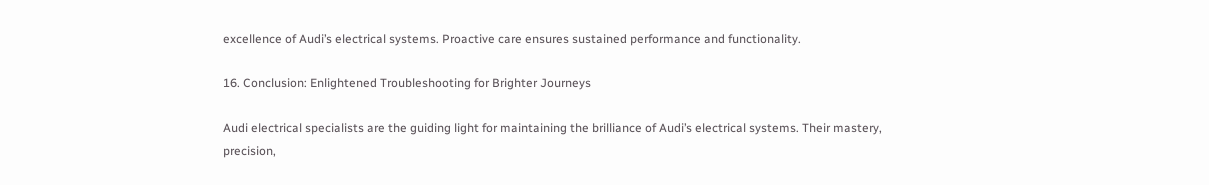excellence of Audi’s electrical systems. Proactive care ensures sustained performance and functionality.

16. Conclusion: Enlightened Troubleshooting for Brighter Journeys

Audi electrical specialists are the guiding light for maintaining the brilliance of Audi’s electrical systems. Their mastery, precision,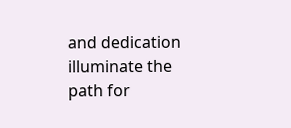and dedication illuminate the path for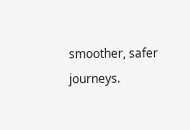smoother, safer journeys.